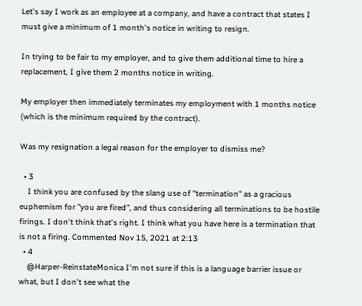Let's say I work as an employee at a company, and have a contract that states I must give a minimum of 1 month's notice in writing to resign.

In trying to be fair to my employer, and to give them additional time to hire a replacement, I give them 2 months notice in writing.

My employer then immediately terminates my employment with 1 months notice (which is the minimum required by the contract).

Was my resignation a legal reason for the employer to dismiss me?

  • 3
    I think you are confused by the slang use of "termination" as a gracious euphemism for "you are fired", and thus considering all terminations to be hostile firings. I don't think that's right. I think what you have here is a termination that is not a firing. Commented Nov 15, 2021 at 2:13
  • 4
    @Harper-ReinstateMonica I'm not sure if this is a language barrier issue or what, but I don't see what the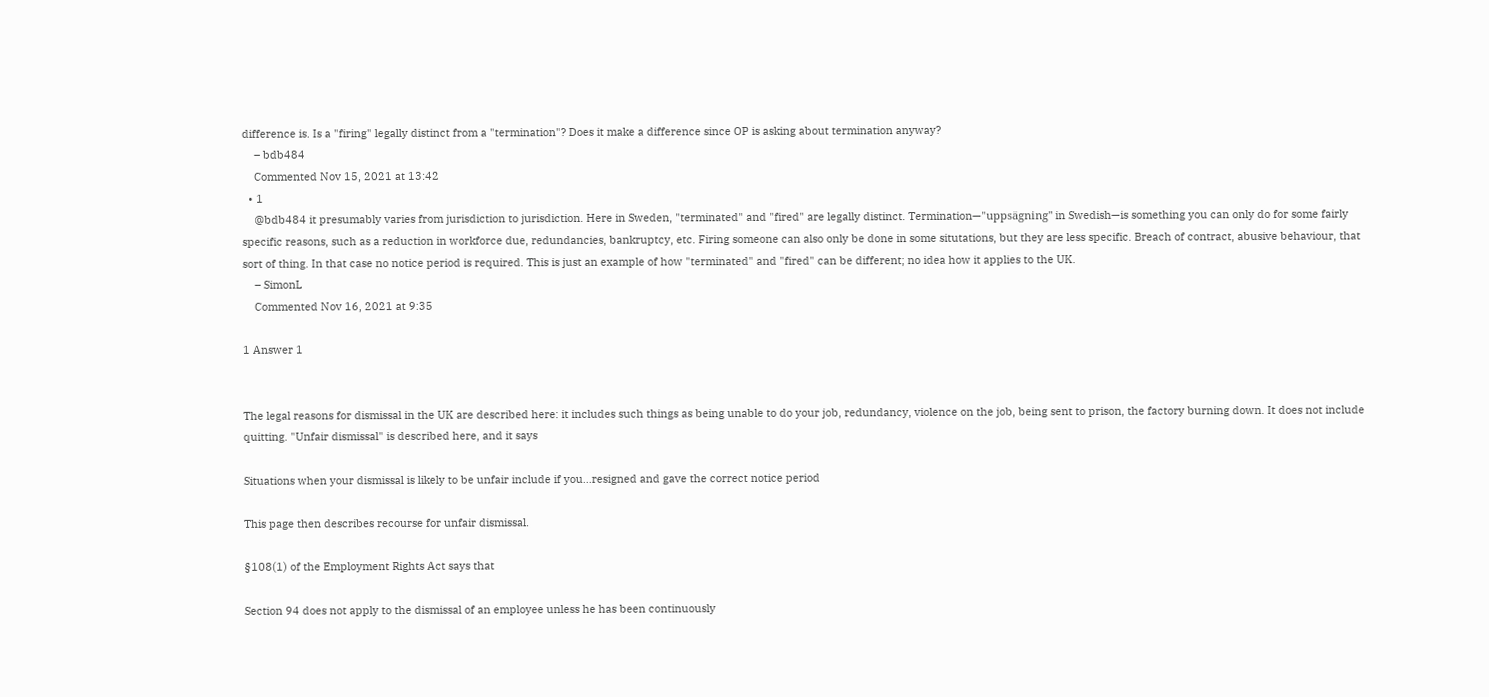difference is. Is a "firing" legally distinct from a "termination"? Does it make a difference since OP is asking about termination anyway?
    – bdb484
    Commented Nov 15, 2021 at 13:42
  • 1
    @bdb484 it presumably varies from jurisdiction to jurisdiction. Here in Sweden, "terminated" and "fired" are legally distinct. Termination—"uppsägning" in Swedish—is something you can only do for some fairly specific reasons, such as a reduction in workforce due, redundancies, bankruptcy, etc. Firing someone can also only be done in some situtations, but they are less specific. Breach of contract, abusive behaviour, that sort of thing. In that case no notice period is required. This is just an example of how "terminated" and "fired" can be different; no idea how it applies to the UK.
    – SimonL
    Commented Nov 16, 2021 at 9:35

1 Answer 1


The legal reasons for dismissal in the UK are described here: it includes such things as being unable to do your job, redundancy, violence on the job, being sent to prison, the factory burning down. It does not include quitting. "Unfair dismissal" is described here, and it says

Situations when your dismissal is likely to be unfair include if you...resigned and gave the correct notice period

This page then describes recourse for unfair dismissal.

§108(1) of the Employment Rights Act says that

Section 94 does not apply to the dismissal of an employee unless he has been continuously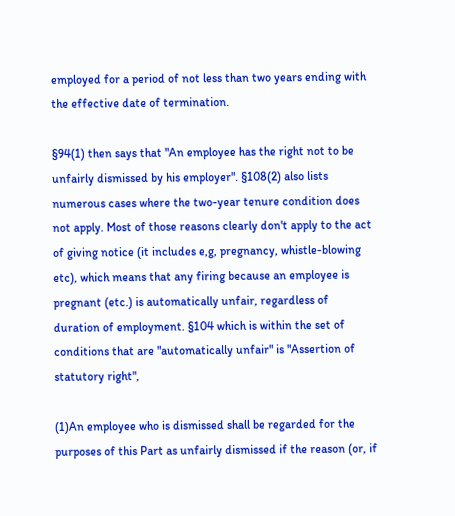employed for a period of not less than two years ending with the effective date of termination.

§94(1) then says that "An employee has the right not to be unfairly dismissed by his employer". §108(2) also lists numerous cases where the two-year tenure condition does not apply. Most of those reasons clearly don't apply to the act of giving notice (it includes e,g, pregnancy, whistle-blowing etc), which means that any firing because an employee is pregnant (etc.) is automatically unfair, regardless of duration of employment. §104 which is within the set of conditions that are "automatically unfair" is "Assertion of statutory right",

(1)An employee who is dismissed shall be regarded for the purposes of this Part as unfairly dismissed if the reason (or, if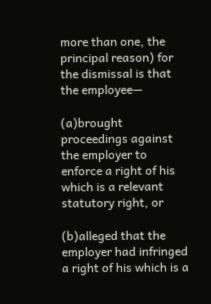more than one, the principal reason) for the dismissal is that the employee—

(a)brought proceedings against the employer to enforce a right of his which is a relevant statutory right, or

(b)alleged that the employer had infringed a right of his which is a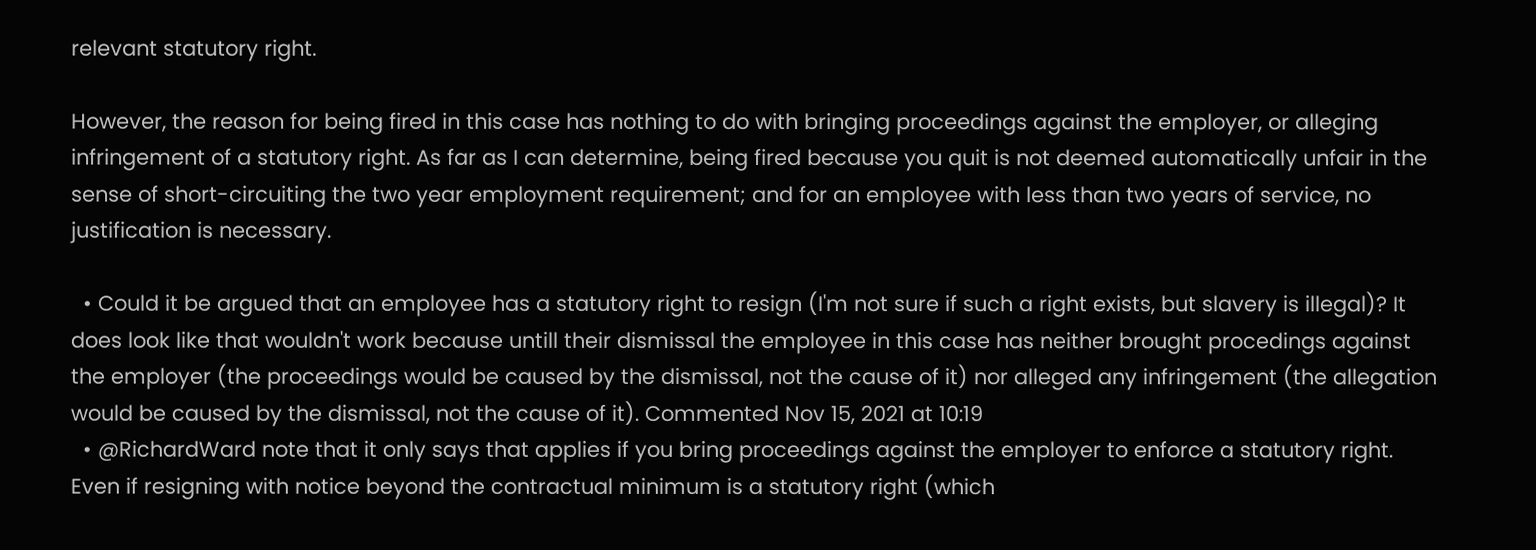relevant statutory right.

However, the reason for being fired in this case has nothing to do with bringing proceedings against the employer, or alleging infringement of a statutory right. As far as I can determine, being fired because you quit is not deemed automatically unfair in the sense of short-circuiting the two year employment requirement; and for an employee with less than two years of service, no justification is necessary.

  • Could it be argued that an employee has a statutory right to resign (I'm not sure if such a right exists, but slavery is illegal)? It does look like that wouldn't work because untill their dismissal the employee in this case has neither brought procedings against the employer (the proceedings would be caused by the dismissal, not the cause of it) nor alleged any infringement (the allegation would be caused by the dismissal, not the cause of it). Commented Nov 15, 2021 at 10:19
  • @RichardWard note that it only says that applies if you bring proceedings against the employer to enforce a statutory right. Even if resigning with notice beyond the contractual minimum is a statutory right (which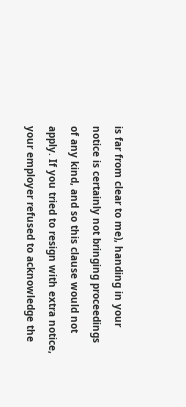is far from clear to me), handing in your notice is certainly not bringing proceedings of any kind, and so this clause would not apply. If you tried to resign with extra notice, your employer refused to acknowledge the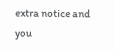extra notice and you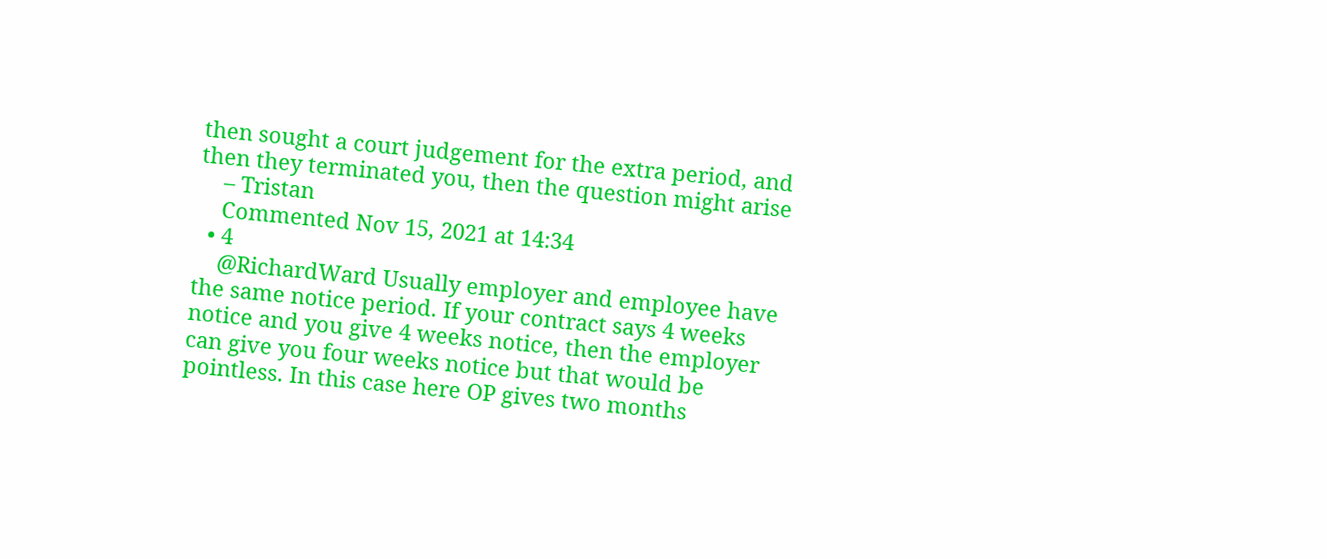then sought a court judgement for the extra period, and then they terminated you, then the question might arise
    – Tristan
    Commented Nov 15, 2021 at 14:34
  • 4
    @RichardWard Usually employer and employee have the same notice period. If your contract says 4 weeks notice and you give 4 weeks notice, then the employer can give you four weeks notice but that would be pointless. In this case here OP gives two months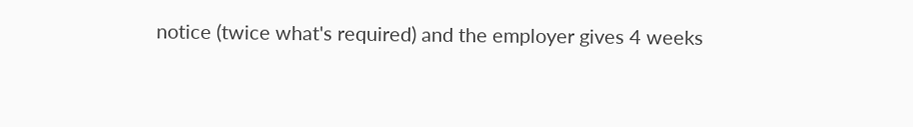notice (twice what's required) and the employer gives 4 weeks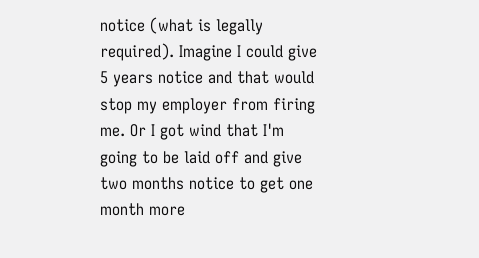notice (what is legally required). Imagine I could give 5 years notice and that would stop my employer from firing me. Or I got wind that I'm going to be laid off and give two months notice to get one month more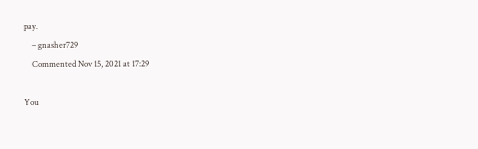pay.
    – gnasher729
    Commented Nov 15, 2021 at 17:29

You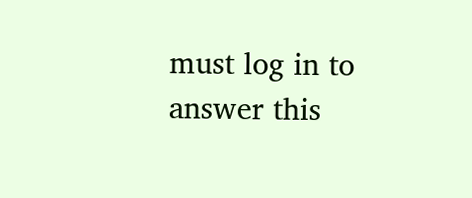must log in to answer this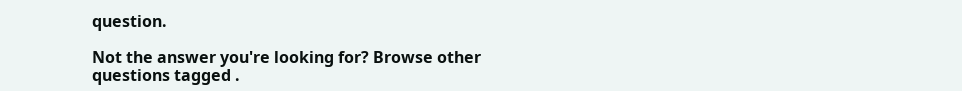question.

Not the answer you're looking for? Browse other questions tagged .